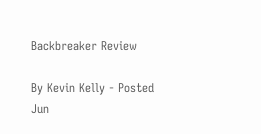Backbreaker Review

By Kevin Kelly - Posted Jun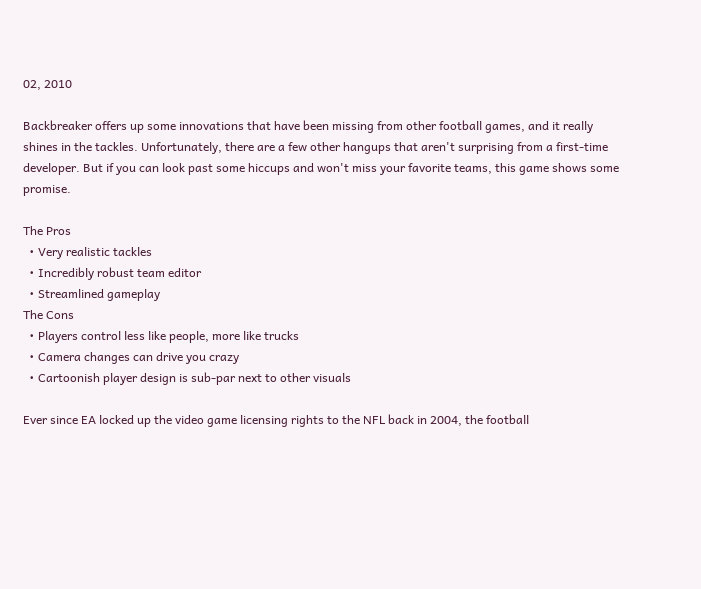02, 2010

Backbreaker offers up some innovations that have been missing from other football games, and it really shines in the tackles. Unfortunately, there are a few other hangups that aren't surprising from a first-time developer. But if you can look past some hiccups and won't miss your favorite teams, this game shows some promise.

The Pros
  • Very realistic tackles
  • Incredibly robust team editor
  • Streamlined gameplay
The Cons
  • Players control less like people, more like trucks
  • Camera changes can drive you crazy
  • Cartoonish player design is sub-par next to other visuals

Ever since EA locked up the video game licensing rights to the NFL back in 2004, the football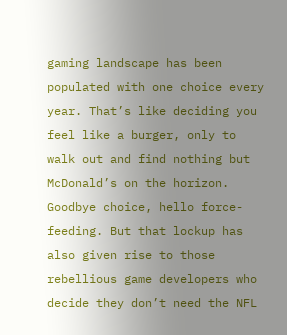gaming landscape has been populated with one choice every year. That’s like deciding you feel like a burger, only to walk out and find nothing but McDonald’s on the horizon. Goodbye choice, hello force-feeding. But that lockup has also given rise to those rebellious game developers who decide they don’t need the NFL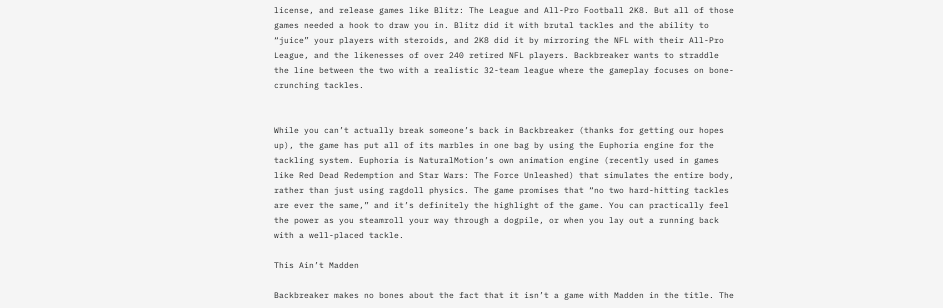license, and release games like Blitz: The League and All-Pro Football 2K8. But all of those games needed a hook to draw you in. Blitz did it with brutal tackles and the ability to “juice” your players with steroids, and 2K8 did it by mirroring the NFL with their All-Pro League, and the likenesses of over 240 retired NFL players. Backbreaker wants to straddle the line between the two with a realistic 32-team league where the gameplay focuses on bone-crunching tackles.


While you can’t actually break someone’s back in Backbreaker (thanks for getting our hopes up), the game has put all of its marbles in one bag by using the Euphoria engine for the tackling system. Euphoria is NaturalMotion’s own animation engine (recently used in games like Red Dead Redemption and Star Wars: The Force Unleashed) that simulates the entire body, rather than just using ragdoll physics. The game promises that “no two hard-hitting tackles are ever the same,” and it’s definitely the highlight of the game. You can practically feel the power as you steamroll your way through a dogpile, or when you lay out a running back with a well-placed tackle.

This Ain’t Madden

Backbreaker makes no bones about the fact that it isn’t a game with Madden in the title. The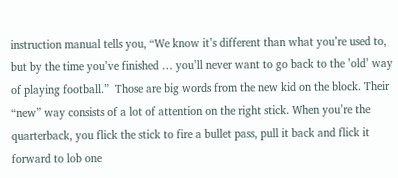instruction manual tells you, “We know it’s different than what you’re used to, but by the time you’ve finished … you’ll never want to go back to the ’old’ way of playing football.”  Those are big words from the new kid on the block. Their “new” way consists of a lot of attention on the right stick. When you’re the quarterback, you flick the stick to fire a bullet pass, pull it back and flick it forward to lob one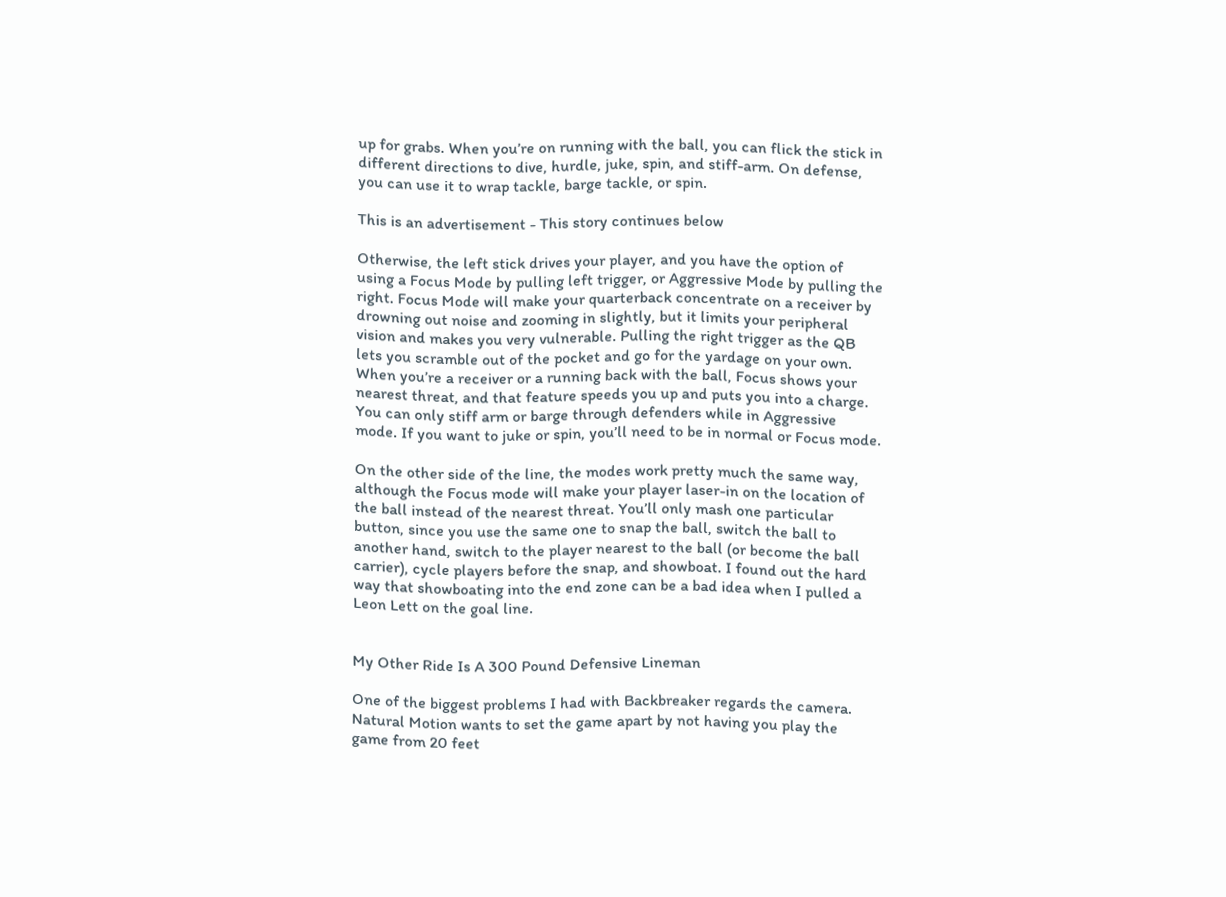up for grabs. When you’re on running with the ball, you can flick the stick in different directions to dive, hurdle, juke, spin, and stiff-arm. On defense, you can use it to wrap tackle, barge tackle, or spin.

This is an advertisement - This story continues below

Otherwise, the left stick drives your player, and you have the option of using a Focus Mode by pulling left trigger, or Aggressive Mode by pulling the right. Focus Mode will make your quarterback concentrate on a receiver by drowning out noise and zooming in slightly, but it limits your peripheral vision and makes you very vulnerable. Pulling the right trigger as the QB lets you scramble out of the pocket and go for the yardage on your own. When you’re a receiver or a running back with the ball, Focus shows your nearest threat, and that feature speeds you up and puts you into a charge. You can only stiff arm or barge through defenders while in Aggressive mode. If you want to juke or spin, you’ll need to be in normal or Focus mode.

On the other side of the line, the modes work pretty much the same way, although the Focus mode will make your player laser-in on the location of the ball instead of the nearest threat. You’ll only mash one particular button, since you use the same one to snap the ball, switch the ball to another hand, switch to the player nearest to the ball (or become the ball carrier), cycle players before the snap, and showboat. I found out the hard way that showboating into the end zone can be a bad idea when I pulled a Leon Lett on the goal line.


My Other Ride Is A 300 Pound Defensive Lineman

One of the biggest problems I had with Backbreaker regards the camera. Natural Motion wants to set the game apart by not having you play the game from 20 feet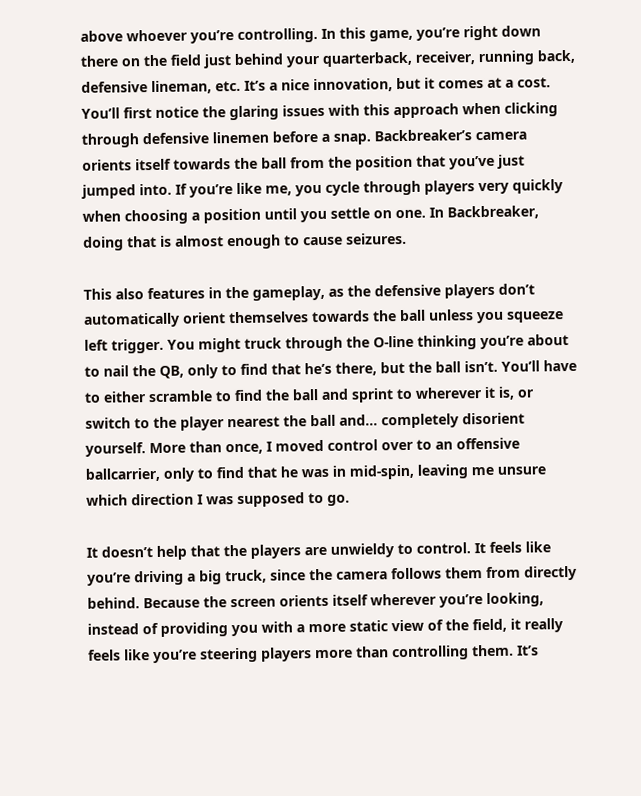above whoever you’re controlling. In this game, you’re right down there on the field just behind your quarterback, receiver, running back, defensive lineman, etc. It’s a nice innovation, but it comes at a cost. You’ll first notice the glaring issues with this approach when clicking through defensive linemen before a snap. Backbreaker’s camera orients itself towards the ball from the position that you’ve just jumped into. If you’re like me, you cycle through players very quickly when choosing a position until you settle on one. In Backbreaker, doing that is almost enough to cause seizures.

This also features in the gameplay, as the defensive players don’t automatically orient themselves towards the ball unless you squeeze left trigger. You might truck through the O-line thinking you’re about to nail the QB, only to find that he’s there, but the ball isn’t. You’ll have to either scramble to find the ball and sprint to wherever it is, or switch to the player nearest the ball and… completely disorient yourself. More than once, I moved control over to an offensive ballcarrier, only to find that he was in mid-spin, leaving me unsure which direction I was supposed to go.

It doesn’t help that the players are unwieldy to control. It feels like you’re driving a big truck, since the camera follows them from directly behind. Because the screen orients itself wherever you’re looking, instead of providing you with a more static view of the field, it really feels like you’re steering players more than controlling them. It’s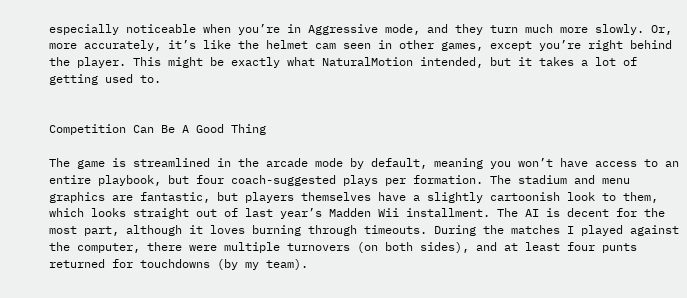especially noticeable when you’re in Aggressive mode, and they turn much more slowly. Or, more accurately, it’s like the helmet cam seen in other games, except you’re right behind the player. This might be exactly what NaturalMotion intended, but it takes a lot of getting used to.


Competition Can Be A Good Thing

The game is streamlined in the arcade mode by default, meaning you won’t have access to an entire playbook, but four coach-suggested plays per formation. The stadium and menu graphics are fantastic, but players themselves have a slightly cartoonish look to them, which looks straight out of last year’s Madden Wii installment. The AI is decent for the most part, although it loves burning through timeouts. During the matches I played against the computer, there were multiple turnovers (on both sides), and at least four punts returned for touchdowns (by my team).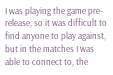I was playing the game pre-release, so it was difficult to find anyone to play against, but in the matches I was able to connect to, the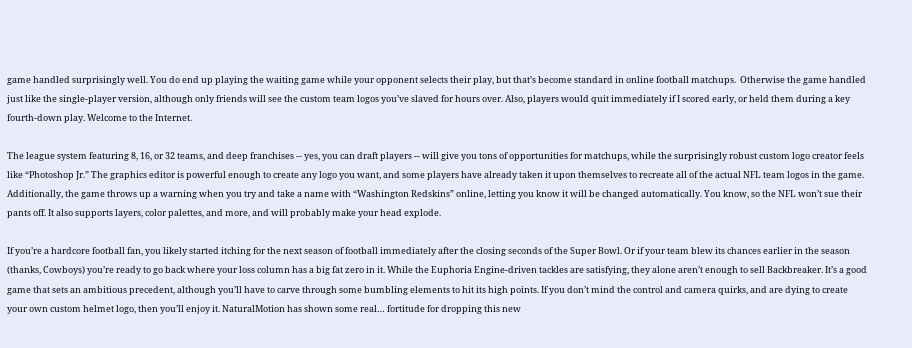game handled surprisingly well. You do end up playing the waiting game while your opponent selects their play, but that’s become standard in online football matchups.  Otherwise the game handled just like the single-player version, although only friends will see the custom team logos you’ve slaved for hours over. Also, players would quit immediately if I scored early, or held them during a key fourth-down play. Welcome to the Internet.

The league system featuring 8, 16, or 32 teams, and deep franchises -- yes, you can draft players -- will give you tons of opportunities for matchups, while the surprisingly robust custom logo creator feels like “Photoshop Jr.” The graphics editor is powerful enough to create any logo you want, and some players have already taken it upon themselves to recreate all of the actual NFL team logos in the game. Additionally, the game throws up a warning when you try and take a name with “Washington Redskins” online, letting you know it will be changed automatically. You know, so the NFL won’t sue their pants off. It also supports layers, color palettes, and more, and will probably make your head explode.

If you’re a hardcore football fan, you likely started itching for the next season of football immediately after the closing seconds of the Super Bowl. Or if your team blew its chances earlier in the season (thanks, Cowboys) you’re ready to go back where your loss column has a big fat zero in it. While the Euphoria Engine-driven tackles are satisfying, they alone aren’t enough to sell Backbreaker. It’s a good game that sets an ambitious precedent, although you’ll have to carve through some bumbling elements to hit its high points. If you don’t mind the control and camera quirks, and are dying to create your own custom helmet logo, then you’ll enjoy it. NaturalMotion has shown some real… fortitude for dropping this new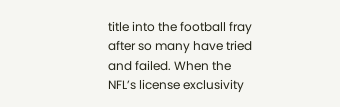title into the football fray after so many have tried and failed. When the NFL’s license exclusivity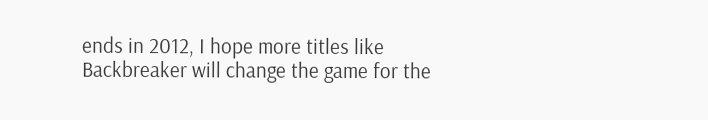ends in 2012, I hope more titles like Backbreaker will change the game for the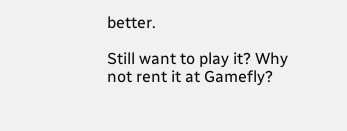better.

Still want to play it? Why not rent it at Gamefly?